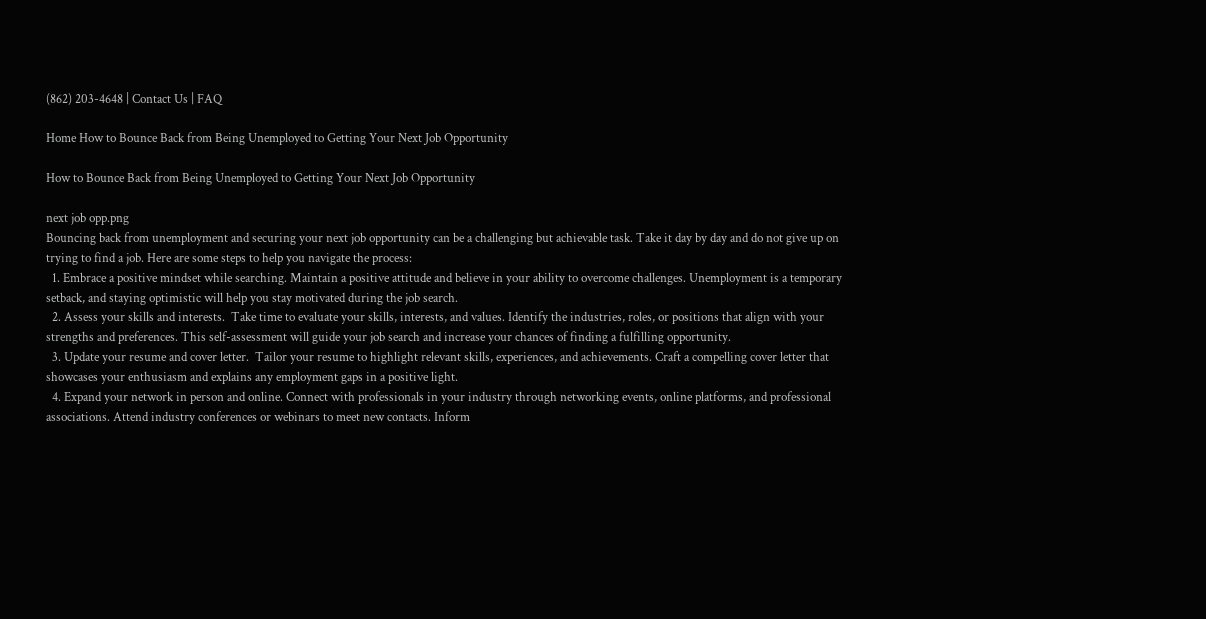(862) 203-4648 | Contact Us | FAQ

Home How to Bounce Back from Being Unemployed to Getting Your Next Job Opportunity

How to Bounce Back from Being Unemployed to Getting Your Next Job Opportunity

next job opp.png
Bouncing back from unemployment and securing your next job opportunity can be a challenging but achievable task. Take it day by day and do not give up on trying to find a job. Here are some steps to help you navigate the process:
  1. Embrace a positive mindset while searching. Maintain a positive attitude and believe in your ability to overcome challenges. Unemployment is a temporary setback, and staying optimistic will help you stay motivated during the job search.
  2. Assess your skills and interests.  Take time to evaluate your skills, interests, and values. Identify the industries, roles, or positions that align with your strengths and preferences. This self-assessment will guide your job search and increase your chances of finding a fulfilling opportunity.
  3. Update your resume and cover letter.  Tailor your resume to highlight relevant skills, experiences, and achievements. Craft a compelling cover letter that showcases your enthusiasm and explains any employment gaps in a positive light.
  4. Expand your network in person and online. Connect with professionals in your industry through networking events, online platforms, and professional associations. Attend industry conferences or webinars to meet new contacts. Inform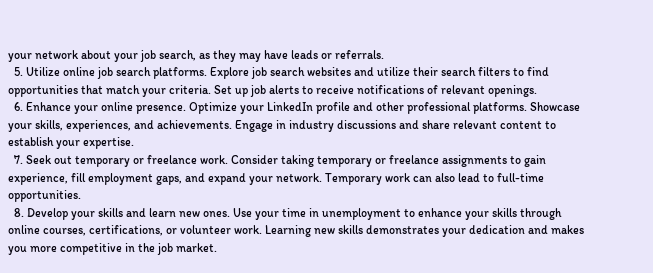your network about your job search, as they may have leads or referrals.
  5. Utilize online job search platforms. Explore job search websites and utilize their search filters to find opportunities that match your criteria. Set up job alerts to receive notifications of relevant openings.
  6. Enhance your online presence. Optimize your LinkedIn profile and other professional platforms. Showcase your skills, experiences, and achievements. Engage in industry discussions and share relevant content to establish your expertise.
  7. Seek out temporary or freelance work. Consider taking temporary or freelance assignments to gain experience, fill employment gaps, and expand your network. Temporary work can also lead to full-time opportunities.
  8. Develop your skills and learn new ones. Use your time in unemployment to enhance your skills through online courses, certifications, or volunteer work. Learning new skills demonstrates your dedication and makes you more competitive in the job market.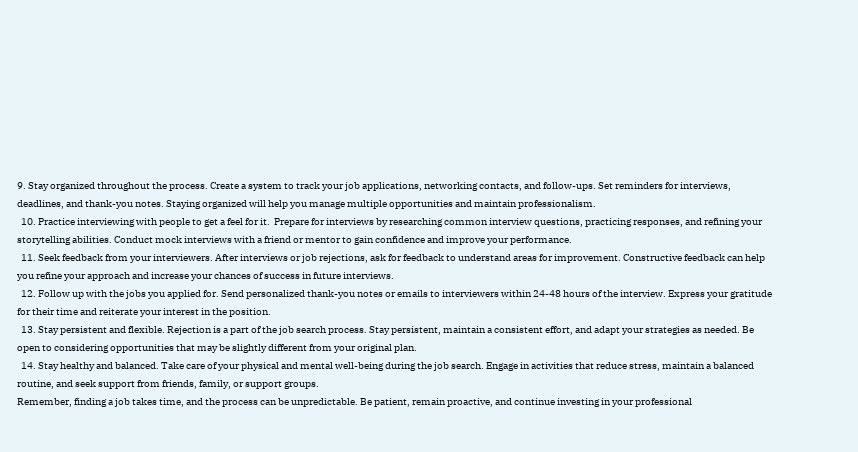9. Stay organized throughout the process. Create a system to track your job applications, networking contacts, and follow-ups. Set reminders for interviews, deadlines, and thank-you notes. Staying organized will help you manage multiple opportunities and maintain professionalism.
  10. Practice interviewing with people to get a feel for it.  Prepare for interviews by researching common interview questions, practicing responses, and refining your storytelling abilities. Conduct mock interviews with a friend or mentor to gain confidence and improve your performance.
  11. Seek feedback from your interviewers. After interviews or job rejections, ask for feedback to understand areas for improvement. Constructive feedback can help you refine your approach and increase your chances of success in future interviews.
  12. Follow up with the jobs you applied for. Send personalized thank-you notes or emails to interviewers within 24-48 hours of the interview. Express your gratitude for their time and reiterate your interest in the position.
  13. Stay persistent and flexible. Rejection is a part of the job search process. Stay persistent, maintain a consistent effort, and adapt your strategies as needed. Be open to considering opportunities that may be slightly different from your original plan.
  14. Stay healthy and balanced. Take care of your physical and mental well-being during the job search. Engage in activities that reduce stress, maintain a balanced routine, and seek support from friends, family, or support groups.
Remember, finding a job takes time, and the process can be unpredictable. Be patient, remain proactive, and continue investing in your professional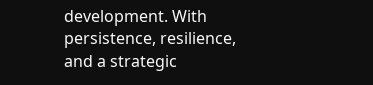development. With persistence, resilience, and a strategic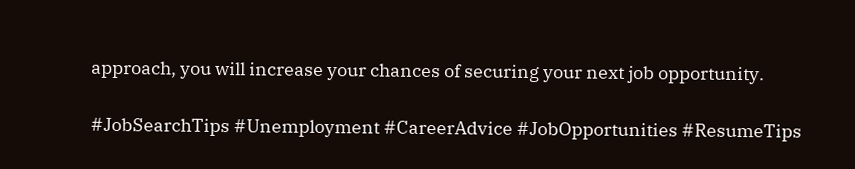approach, you will increase your chances of securing your next job opportunity.

#JobSearchTips #Unemployment #CareerAdvice #JobOpportunities #ResumeTips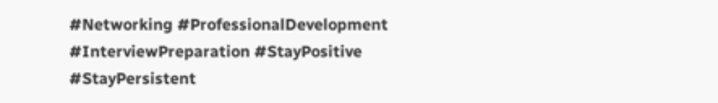#Networking #ProfessionalDevelopment #InterviewPreparation #StayPositive #StayPersistent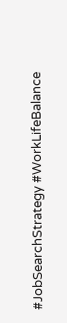#JobSearchStrategy #WorkLifeBalance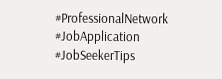#ProfessionalNetwork #JobApplication #JobSeekerTips